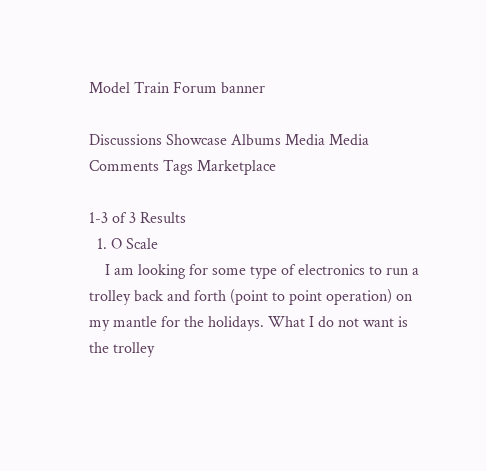Model Train Forum banner

Discussions Showcase Albums Media Media Comments Tags Marketplace

1-3 of 3 Results
  1. O Scale
    I am looking for some type of electronics to run a trolley back and forth (point to point operation) on my mantle for the holidays. What I do not want is the trolley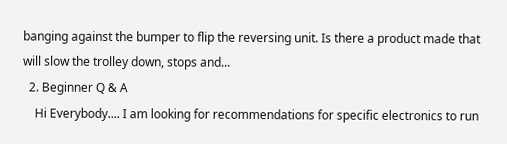banging against the bumper to flip the reversing unit. Is there a product made that will slow the trolley down, stops and...
  2. Beginner Q & A
    Hi Everybody.... I am looking for recommendations for specific electronics to run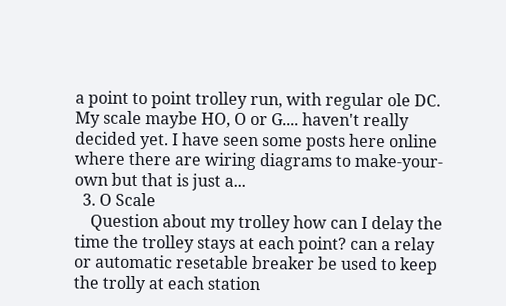a point to point trolley run, with regular ole DC. My scale maybe HO, O or G.... haven't really decided yet. I have seen some posts here online where there are wiring diagrams to make-your-own but that is just a...
  3. O Scale
    Question about my trolley how can I delay the time the trolley stays at each point? can a relay or automatic resetable breaker be used to keep the trolly at each station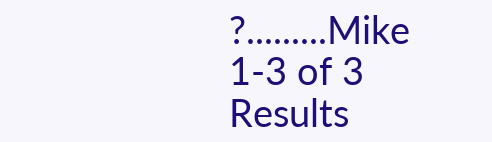?.........Mike
1-3 of 3 Results